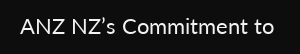ANZ NZ’s Commitment to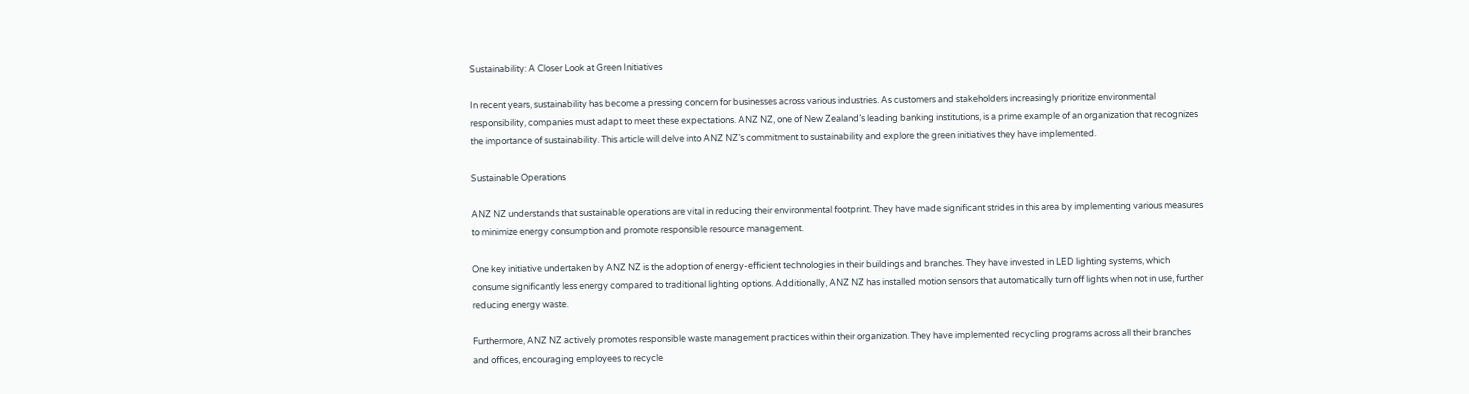Sustainability: A Closer Look at Green Initiatives

In recent years, sustainability has become a pressing concern for businesses across various industries. As customers and stakeholders increasingly prioritize environmental responsibility, companies must adapt to meet these expectations. ANZ NZ, one of New Zealand’s leading banking institutions, is a prime example of an organization that recognizes the importance of sustainability. This article will delve into ANZ NZ’s commitment to sustainability and explore the green initiatives they have implemented.

Sustainable Operations

ANZ NZ understands that sustainable operations are vital in reducing their environmental footprint. They have made significant strides in this area by implementing various measures to minimize energy consumption and promote responsible resource management.

One key initiative undertaken by ANZ NZ is the adoption of energy-efficient technologies in their buildings and branches. They have invested in LED lighting systems, which consume significantly less energy compared to traditional lighting options. Additionally, ANZ NZ has installed motion sensors that automatically turn off lights when not in use, further reducing energy waste.

Furthermore, ANZ NZ actively promotes responsible waste management practices within their organization. They have implemented recycling programs across all their branches and offices, encouraging employees to recycle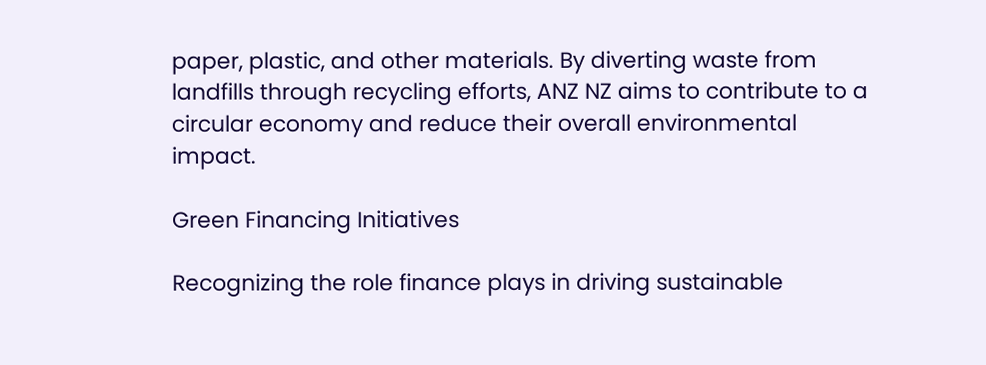paper, plastic, and other materials. By diverting waste from landfills through recycling efforts, ANZ NZ aims to contribute to a circular economy and reduce their overall environmental impact.

Green Financing Initiatives

Recognizing the role finance plays in driving sustainable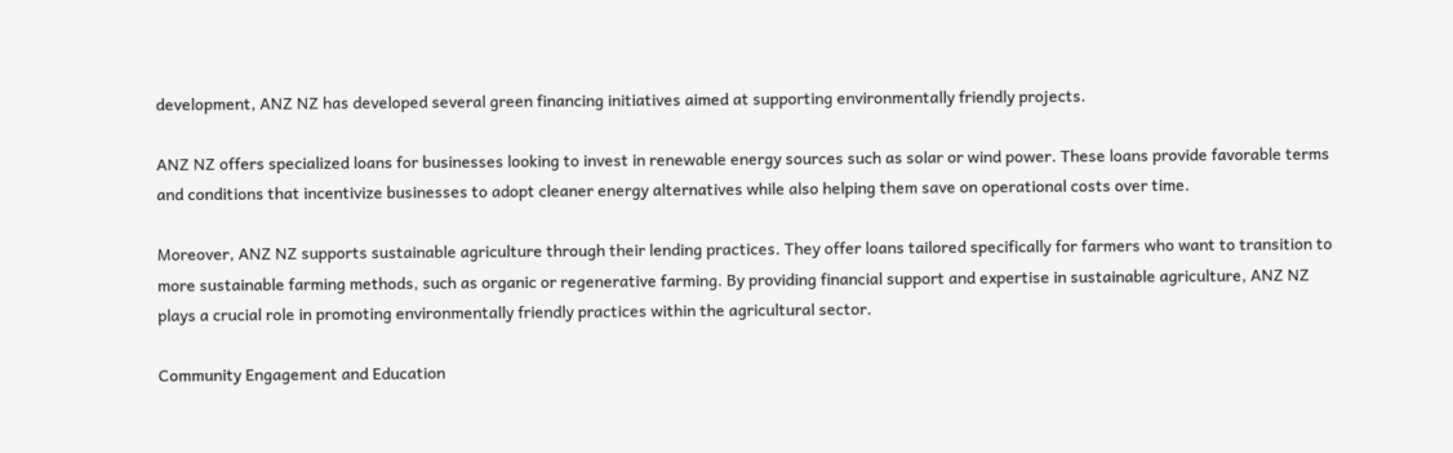development, ANZ NZ has developed several green financing initiatives aimed at supporting environmentally friendly projects.

ANZ NZ offers specialized loans for businesses looking to invest in renewable energy sources such as solar or wind power. These loans provide favorable terms and conditions that incentivize businesses to adopt cleaner energy alternatives while also helping them save on operational costs over time.

Moreover, ANZ NZ supports sustainable agriculture through their lending practices. They offer loans tailored specifically for farmers who want to transition to more sustainable farming methods, such as organic or regenerative farming. By providing financial support and expertise in sustainable agriculture, ANZ NZ plays a crucial role in promoting environmentally friendly practices within the agricultural sector.

Community Engagement and Education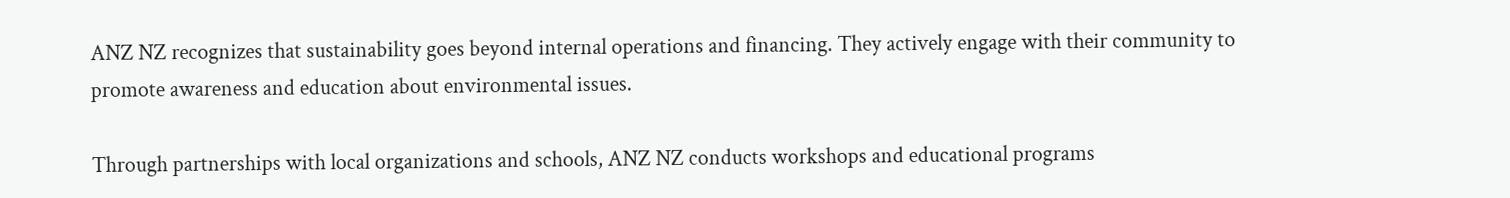ANZ NZ recognizes that sustainability goes beyond internal operations and financing. They actively engage with their community to promote awareness and education about environmental issues.

Through partnerships with local organizations and schools, ANZ NZ conducts workshops and educational programs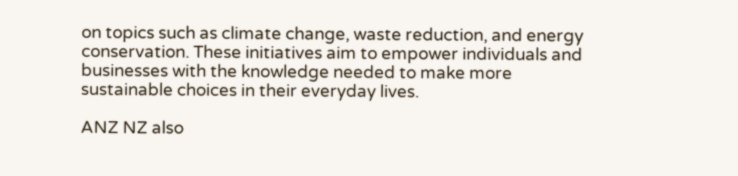on topics such as climate change, waste reduction, and energy conservation. These initiatives aim to empower individuals and businesses with the knowledge needed to make more sustainable choices in their everyday lives.

ANZ NZ also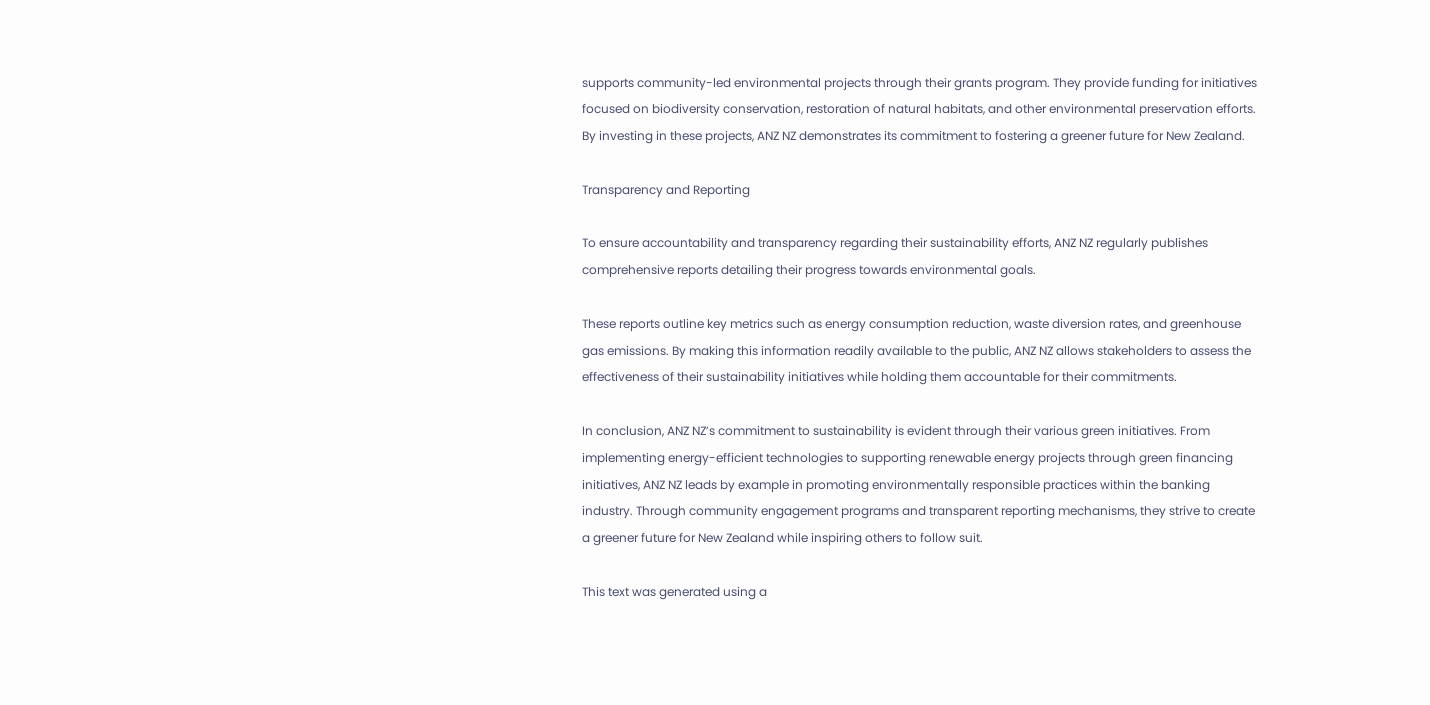supports community-led environmental projects through their grants program. They provide funding for initiatives focused on biodiversity conservation, restoration of natural habitats, and other environmental preservation efforts. By investing in these projects, ANZ NZ demonstrates its commitment to fostering a greener future for New Zealand.

Transparency and Reporting

To ensure accountability and transparency regarding their sustainability efforts, ANZ NZ regularly publishes comprehensive reports detailing their progress towards environmental goals.

These reports outline key metrics such as energy consumption reduction, waste diversion rates, and greenhouse gas emissions. By making this information readily available to the public, ANZ NZ allows stakeholders to assess the effectiveness of their sustainability initiatives while holding them accountable for their commitments.

In conclusion, ANZ NZ’s commitment to sustainability is evident through their various green initiatives. From implementing energy-efficient technologies to supporting renewable energy projects through green financing initiatives, ANZ NZ leads by example in promoting environmentally responsible practices within the banking industry. Through community engagement programs and transparent reporting mechanisms, they strive to create a greener future for New Zealand while inspiring others to follow suit.

This text was generated using a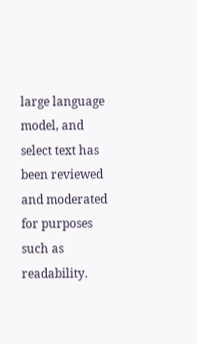large language model, and select text has been reviewed and moderated for purposes such as readability.